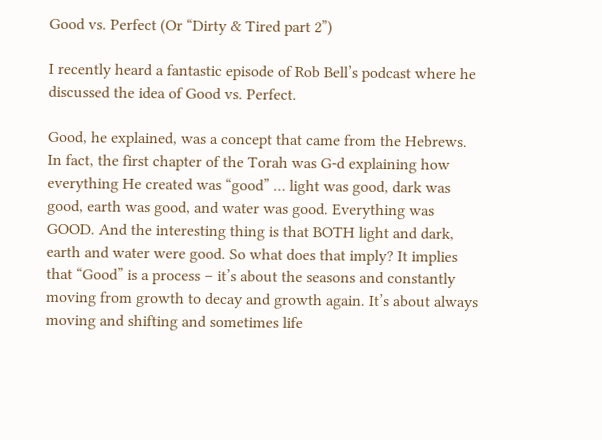Good vs. Perfect (Or “Dirty & Tired part 2”)

I recently heard a fantastic episode of Rob Bell’s podcast where he discussed the idea of Good vs. Perfect.

Good, he explained, was a concept that came from the Hebrews. In fact, the first chapter of the Torah was G-d explaining how everything He created was “good” … light was good, dark was good, earth was good, and water was good. Everything was GOOD. And the interesting thing is that BOTH light and dark, earth and water were good. So what does that imply? It implies that “Good” is a process – it’s about the seasons and constantly moving from growth to decay and growth again. It’s about always moving and shifting and sometimes life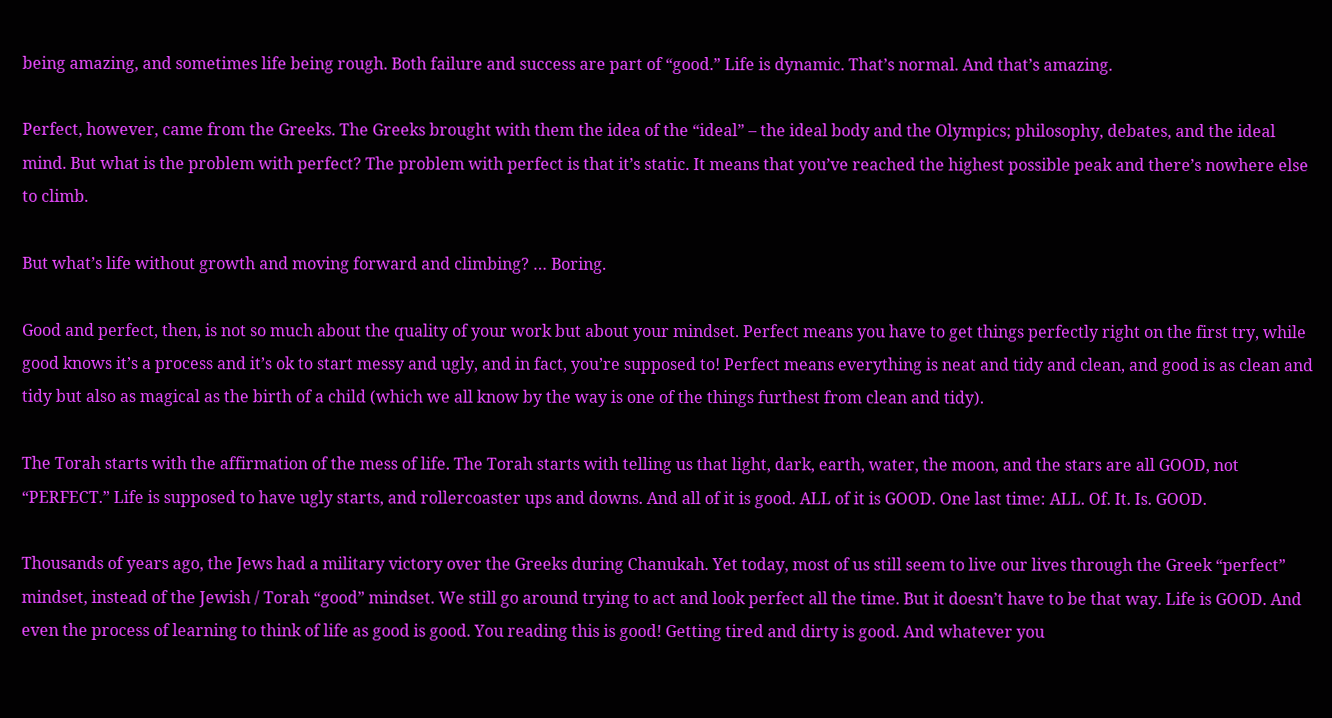being amazing, and sometimes life being rough. Both failure and success are part of “good.” Life is dynamic. That’s normal. And that’s amazing.

Perfect, however, came from the Greeks. The Greeks brought with them the idea of the “ideal” – the ideal body and the Olympics; philosophy, debates, and the ideal mind. But what is the problem with perfect? The problem with perfect is that it’s static. It means that you’ve reached the highest possible peak and there’s nowhere else to climb.

But what’s life without growth and moving forward and climbing? … Boring.

Good and perfect, then, is not so much about the quality of your work but about your mindset. Perfect means you have to get things perfectly right on the first try, while good knows it’s a process and it’s ok to start messy and ugly, and in fact, you’re supposed to! Perfect means everything is neat and tidy and clean, and good is as clean and tidy but also as magical as the birth of a child (which we all know by the way is one of the things furthest from clean and tidy).

The Torah starts with the affirmation of the mess of life. The Torah starts with telling us that light, dark, earth, water, the moon, and the stars are all GOOD, not “PERFECT.” Life is supposed to have ugly starts, and rollercoaster ups and downs. And all of it is good. ALL of it is GOOD. One last time: ALL. Of. It. Is. GOOD.

Thousands of years ago, the Jews had a military victory over the Greeks during Chanukah. Yet today, most of us still seem to live our lives through the Greek “perfect” mindset, instead of the Jewish / Torah “good” mindset. We still go around trying to act and look perfect all the time. But it doesn’t have to be that way. Life is GOOD. And even the process of learning to think of life as good is good. You reading this is good! Getting tired and dirty is good. And whatever you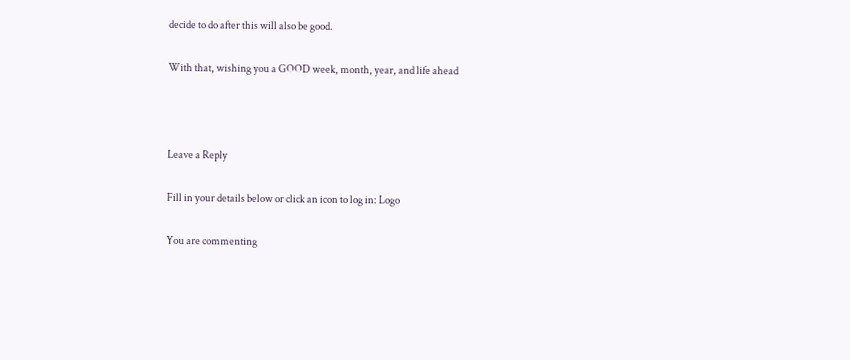decide to do after this will also be good.

With that, wishing you a GOOD week, month, year, and life ahead



Leave a Reply

Fill in your details below or click an icon to log in: Logo

You are commenting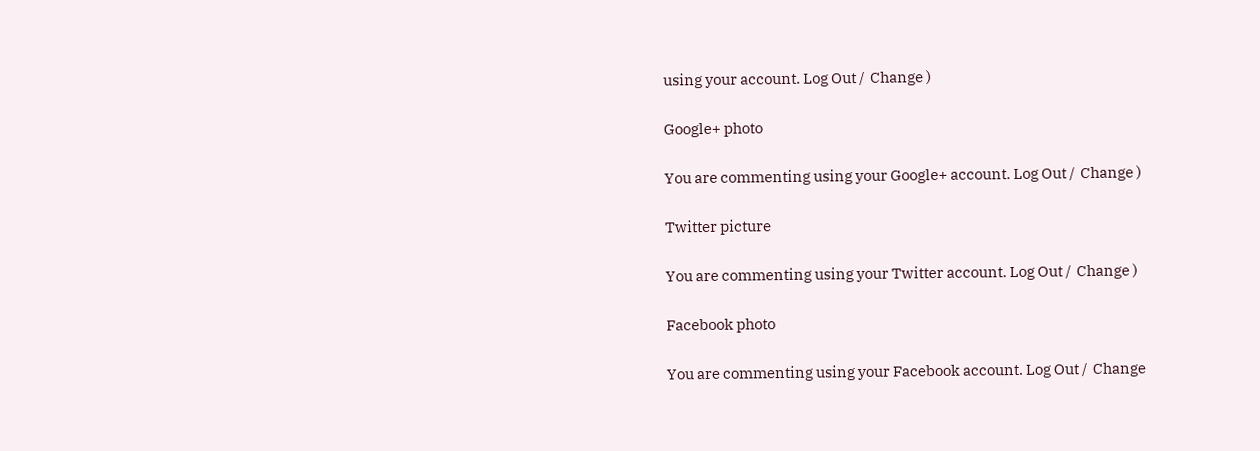using your account. Log Out /  Change )

Google+ photo

You are commenting using your Google+ account. Log Out /  Change )

Twitter picture

You are commenting using your Twitter account. Log Out /  Change )

Facebook photo

You are commenting using your Facebook account. Log Out /  Change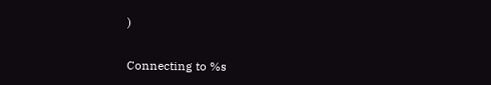)


Connecting to %s